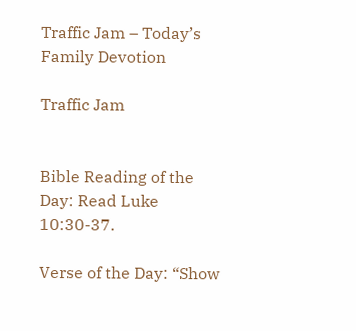Traffic Jam – Today’s Family Devotion

Traffic Jam


Bible Reading of the Day: Read Luke 10:30-37.

Verse of the Day: “Show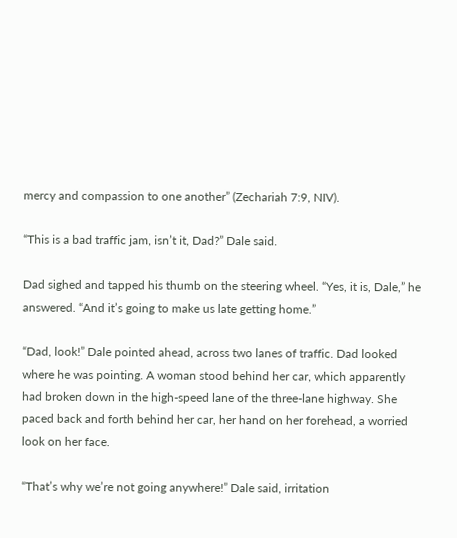mercy and compassion to one another” (Zechariah 7:9, NIV).

“This is a bad traffic jam, isn’t it, Dad?” Dale said.

Dad sighed and tapped his thumb on the steering wheel. “Yes, it is, Dale,” he answered. “And it’s going to make us late getting home.”

“Dad, look!” Dale pointed ahead, across two lanes of traffic. Dad looked where he was pointing. A woman stood behind her car, which apparently had broken down in the high-speed lane of the three-lane highway. She paced back and forth behind her car, her hand on her forehead, a worried look on her face.

“That’s why we’re not going anywhere!” Dale said, irritation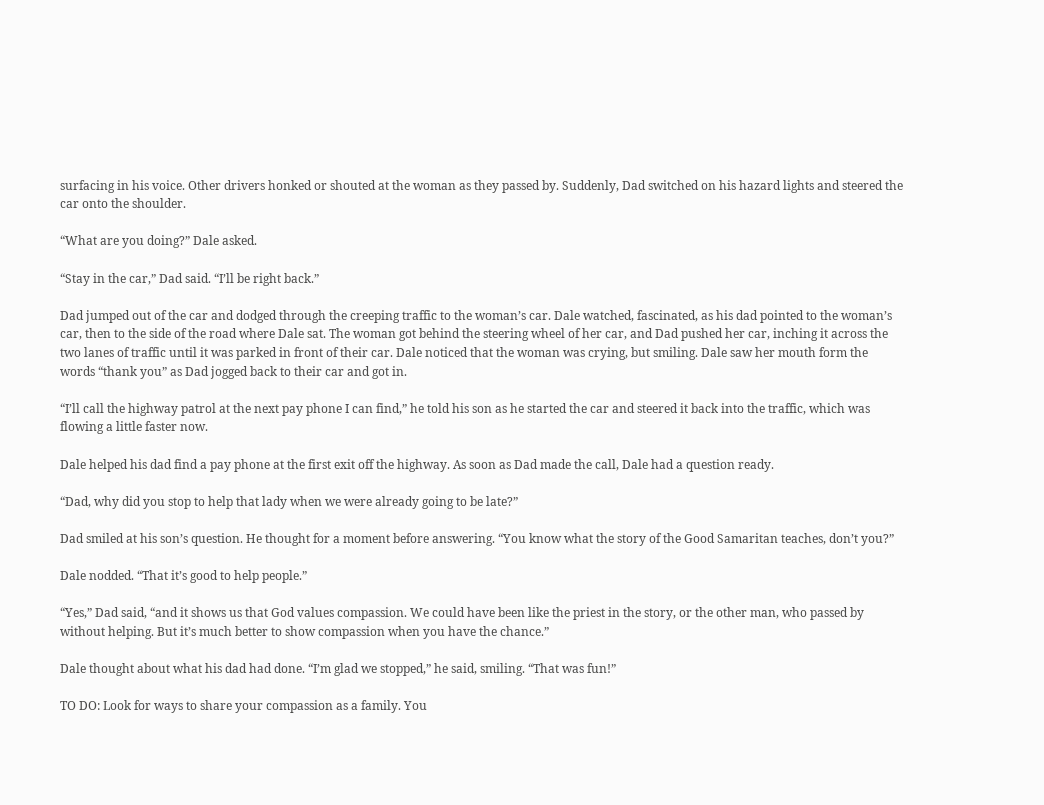surfacing in his voice. Other drivers honked or shouted at the woman as they passed by. Suddenly, Dad switched on his hazard lights and steered the car onto the shoulder.

“What are you doing?” Dale asked.

“Stay in the car,” Dad said. “I’ll be right back.”

Dad jumped out of the car and dodged through the creeping traffic to the woman’s car. Dale watched, fascinated, as his dad pointed to the woman’s car, then to the side of the road where Dale sat. The woman got behind the steering wheel of her car, and Dad pushed her car, inching it across the two lanes of traffic until it was parked in front of their car. Dale noticed that the woman was crying, but smiling. Dale saw her mouth form the words “thank you” as Dad jogged back to their car and got in.

“I’ll call the highway patrol at the next pay phone I can find,” he told his son as he started the car and steered it back into the traffic, which was flowing a little faster now.

Dale helped his dad find a pay phone at the first exit off the highway. As soon as Dad made the call, Dale had a question ready.

“Dad, why did you stop to help that lady when we were already going to be late?”

Dad smiled at his son’s question. He thought for a moment before answering. “You know what the story of the Good Samaritan teaches, don’t you?”

Dale nodded. “That it’s good to help people.”

“Yes,” Dad said, “and it shows us that God values compassion. We could have been like the priest in the story, or the other man, who passed by without helping. But it’s much better to show compassion when you have the chance.”

Dale thought about what his dad had done. “I’m glad we stopped,” he said, smiling. “That was fun!”

TO DO: Look for ways to share your compassion as a family. You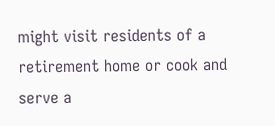might visit residents of a retirement home or cook and serve a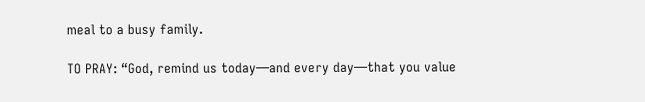meal to a busy family.

TO PRAY: “God, remind us today—and every day—that you value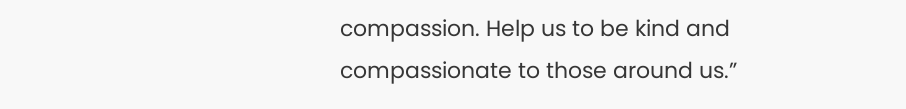compassion. Help us to be kind and compassionate to those around us.”